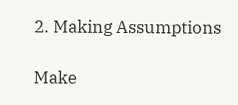2. Making Assumptions

Make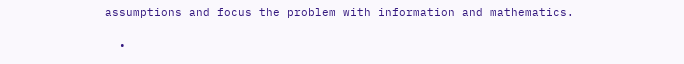assumptions and focus the problem with information and mathematics.

  •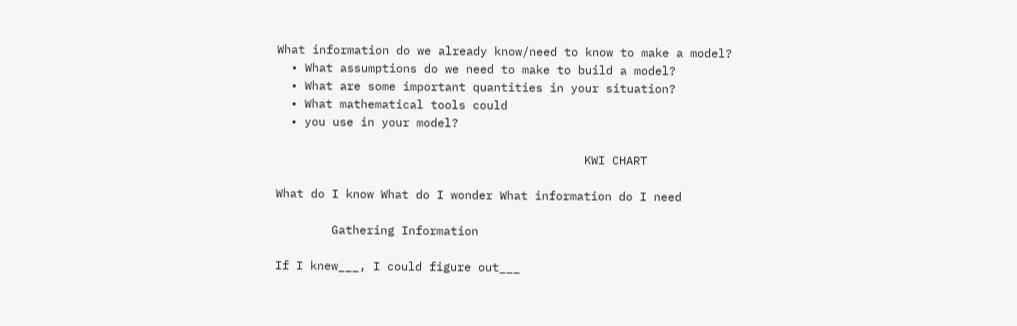What information do we already know/need to know to make a model?
  • What assumptions do we need to make to build a model?
  • What are some important quantities in your situation?
  • What mathematical tools could
  • you use in your model?

                                            KWI CHART

What do I know What do I wonder What information do I need

        Gathering Information

If I knew___, I could figure out___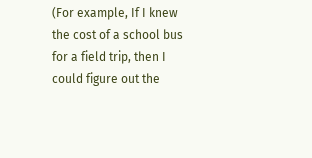(For example, If I knew the cost of a school bus for a field trip, then I could figure out the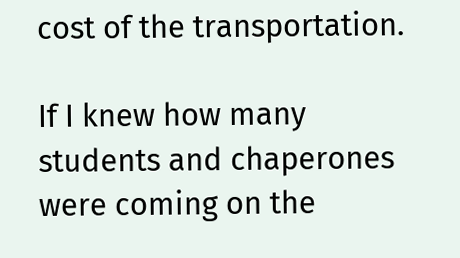cost of the transportation.

If I knew how many students and chaperones were coming on the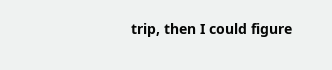trip, then I could figure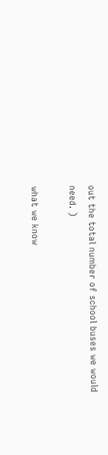out the total number of school buses we would need. )

what we know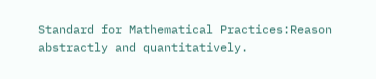Standard for Mathematical Practices:Reason abstractly and quantitatively.